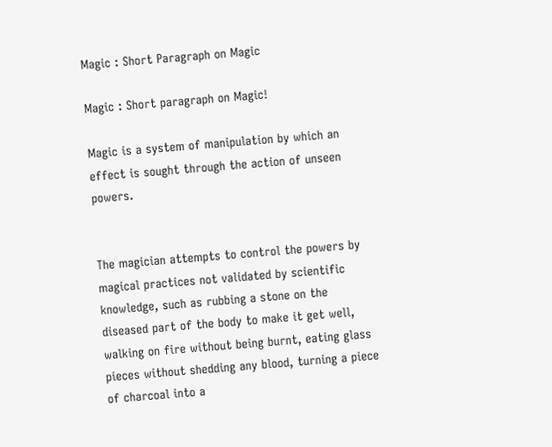Magic : Short Paragraph on Magic

Magic : Short paragraph on Magic!

Magic is a system of manipulation by which an effect is sought through the action of unseen powers.


The magician attempts to control the powers by magical practices not validated by scientific knowledge, such as rubbing a stone on the diseased part of the body to make it get well, walking on fire without being burnt, eating glass pieces without shedding any blood, turning a piece of charcoal into a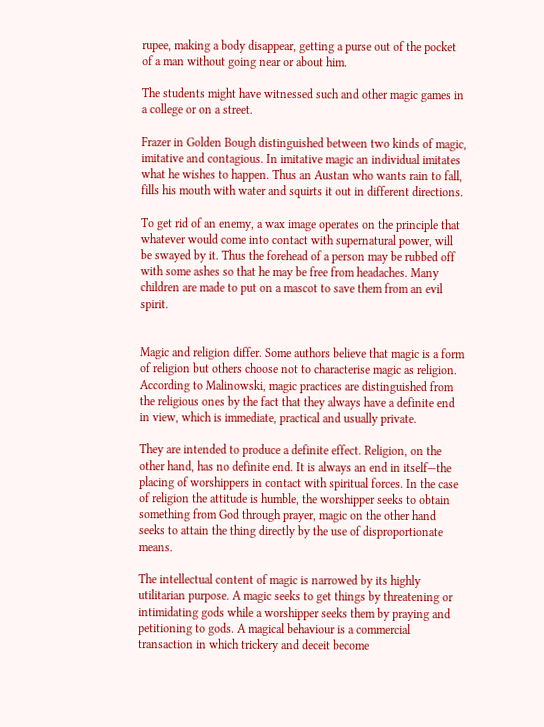rupee, making a body disappear, getting a purse out of the pocket of a man without going near or about him.

The students might have witnessed such and other magic games in a college or on a street.

Frazer in Golden Bough distinguished between two kinds of magic, imitative and contagious. In imitative magic an individual imitates what he wishes to happen. Thus an Austan who wants rain to fall, fills his mouth with water and squirts it out in different directions.

To get rid of an enemy, a wax image operates on the principle that whatever would come into contact with supernatural power, will be swayed by it. Thus the forehead of a person may be rubbed off with some ashes so that he may be free from headaches. Many children are made to put on a mascot to save them from an evil spirit.


Magic and religion differ. Some authors believe that magic is a form of religion but others choose not to characterise magic as religion. According to Malinowski, magic practices are distinguished from the religious ones by the fact that they always have a definite end in view, which is immediate, practical and usually private.

They are intended to produce a definite effect. Religion, on the other hand, has no definite end. It is always an end in itself—the placing of worshippers in contact with spiritual forces. In the case of religion the attitude is humble, the worshipper seeks to obtain something from God through prayer, magic on the other hand seeks to attain the thing directly by the use of disproportionate means.

The intellectual content of magic is narrowed by its highly utilitarian purpose. A magic seeks to get things by threatening or intimidating gods while a worshipper seeks them by praying and petitioning to gods. A magical behaviour is a commercial transaction in which trickery and deceit become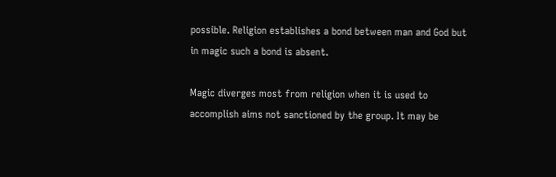possible. Religion establishes a bond between man and God but in magic such a bond is absent.

Magic diverges most from religion when it is used to accomplish aims not sanctioned by the group. It may be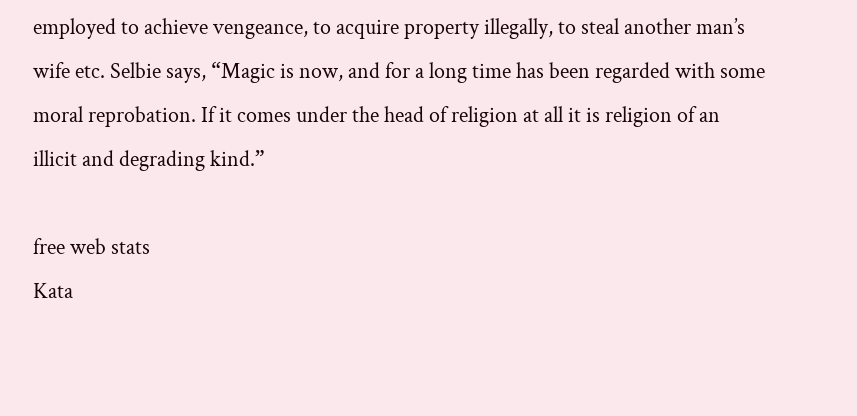employed to achieve vengeance, to acquire property illegally, to steal another man’s wife etc. Selbie says, “Magic is now, and for a long time has been regarded with some moral reprobation. If it comes under the head of religion at all it is religion of an illicit and degrading kind.”

free web stats
Kata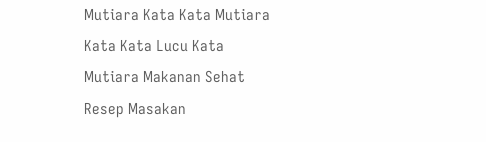Mutiara Kata Kata Mutiara Kata Kata Lucu Kata Mutiara Makanan Sehat Resep Masakan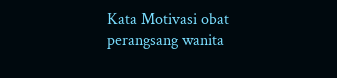Kata Motivasi obat perangsang wanita